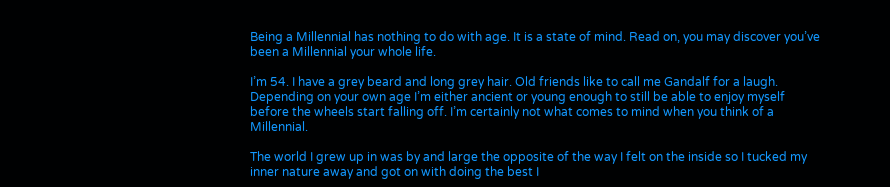Being a Millennial has nothing to do with age. It is a state of mind. Read on, you may discover you’ve been a Millennial your whole life.

I’m 54. I have a grey beard and long grey hair. Old friends like to call me Gandalf for a laugh. Depending on your own age I’m either ancient or young enough to still be able to enjoy myself before the wheels start falling off. I’m certainly not what comes to mind when you think of a Millennial.

The world I grew up in was by and large the opposite of the way I felt on the inside so I tucked my inner nature away and got on with doing the best I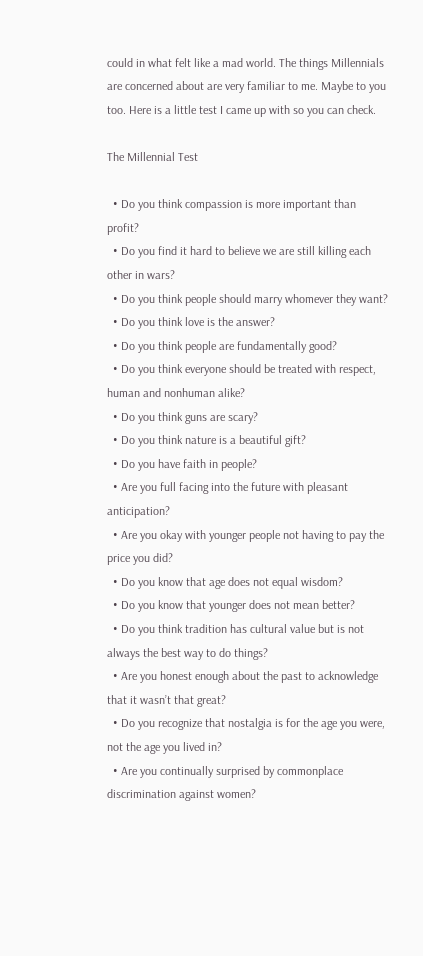could in what felt like a mad world. The things Millennials are concerned about are very familiar to me. Maybe to you too. Here is a little test I came up with so you can check.

The Millennial Test

  • Do you think compassion is more important than profit?
  • Do you find it hard to believe we are still killing each other in wars?
  • Do you think people should marry whomever they want?
  • Do you think love is the answer?
  • Do you think people are fundamentally good?
  • Do you think everyone should be treated with respect, human and nonhuman alike?
  • Do you think guns are scary?
  • Do you think nature is a beautiful gift?
  • Do you have faith in people?
  • Are you full facing into the future with pleasant anticipation?
  • Are you okay with younger people not having to pay the price you did?
  • Do you know that age does not equal wisdom?
  • Do you know that younger does not mean better?
  • Do you think tradition has cultural value but is not always the best way to do things?
  • Are you honest enough about the past to acknowledge that it wasn’t that great?
  • Do you recognize that nostalgia is for the age you were, not the age you lived in?
  • Are you continually surprised by commonplace discrimination against women?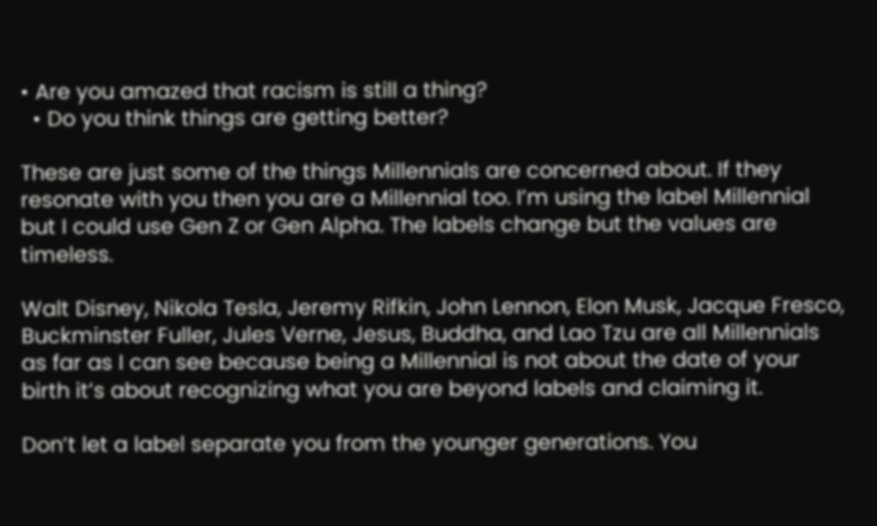• Are you amazed that racism is still a thing?
  • Do you think things are getting better?

These are just some of the things Millennials are concerned about. If they resonate with you then you are a Millennial too. I’m using the label Millennial but I could use Gen Z or Gen Alpha. The labels change but the values are timeless.

Walt Disney, Nikola Tesla, Jeremy Rifkin, John Lennon, Elon Musk, Jacque Fresco, Buckminster Fuller, Jules Verne, Jesus, Buddha, and Lao Tzu are all Millennials as far as I can see because being a Millennial is not about the date of your birth it’s about recognizing what you are beyond labels and claiming it.

Don’t let a label separate you from the younger generations. You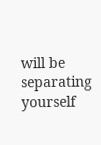will be separating yourself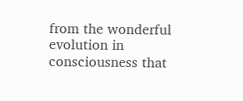from the wonderful evolution in consciousness that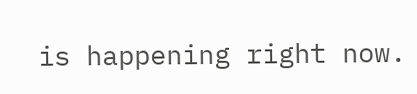is happening right now.